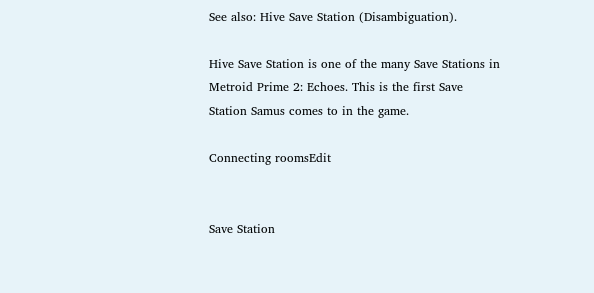See also: Hive Save Station (Disambiguation).

Hive Save Station is one of the many Save Stations in Metroid Prime 2: Echoes. This is the first Save Station Samus comes to in the game.

Connecting roomsEdit


Save Station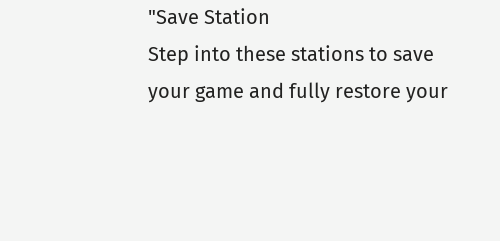"Save Station
Step into these stations to save your game and fully restore your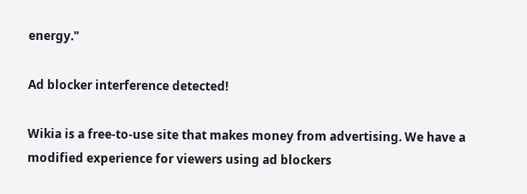energy."

Ad blocker interference detected!

Wikia is a free-to-use site that makes money from advertising. We have a modified experience for viewers using ad blockers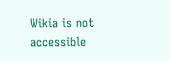Wikia is not accessible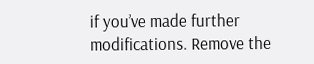if you’ve made further modifications. Remove the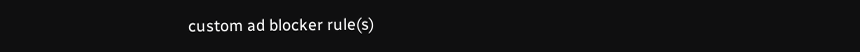custom ad blocker rule(s)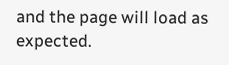and the page will load as expected.